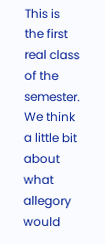This is the first real class of the semester.  We think a little bit about what allegory would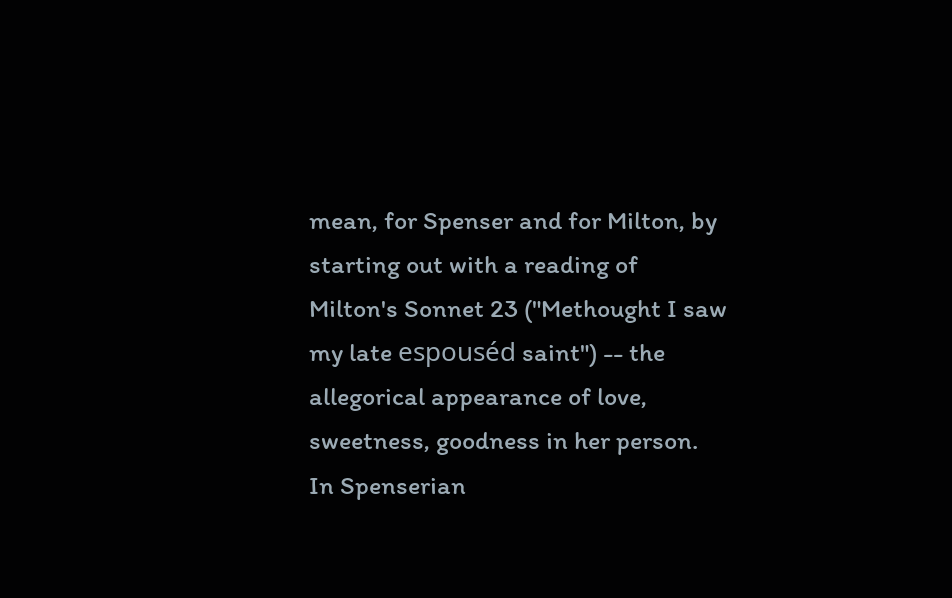mean, for Spenser and for Milton, by starting out with a reading of Milton's Sonnet 23 ("Methought I saw my late espouséd saint") -- the allegorical appearance of love, sweetness, goodness in her person.  In Spenserian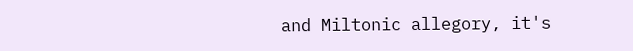and Miltonic allegory, it's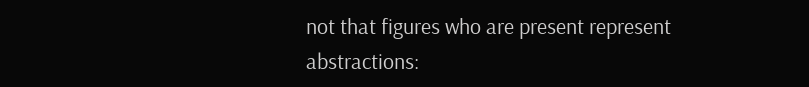not that figures who are present represent abstractions: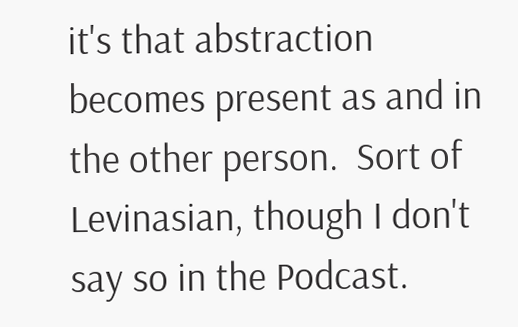it's that abstraction becomes present as and in the other person.  Sort of Levinasian, though I don't say so in the Podcast.